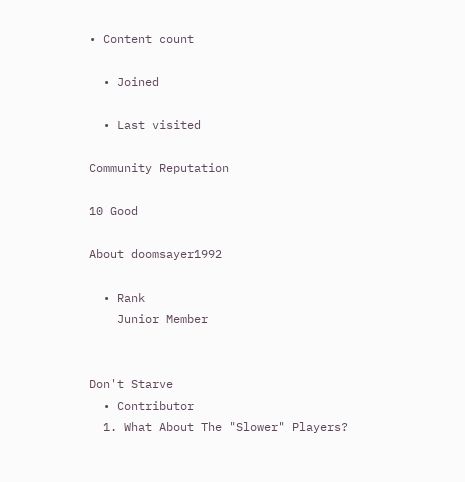• Content count

  • Joined

  • Last visited

Community Reputation

10 Good

About doomsayer1992

  • Rank
    Junior Member


Don't Starve
  • Contributor
  1. What About The "Slower" Players?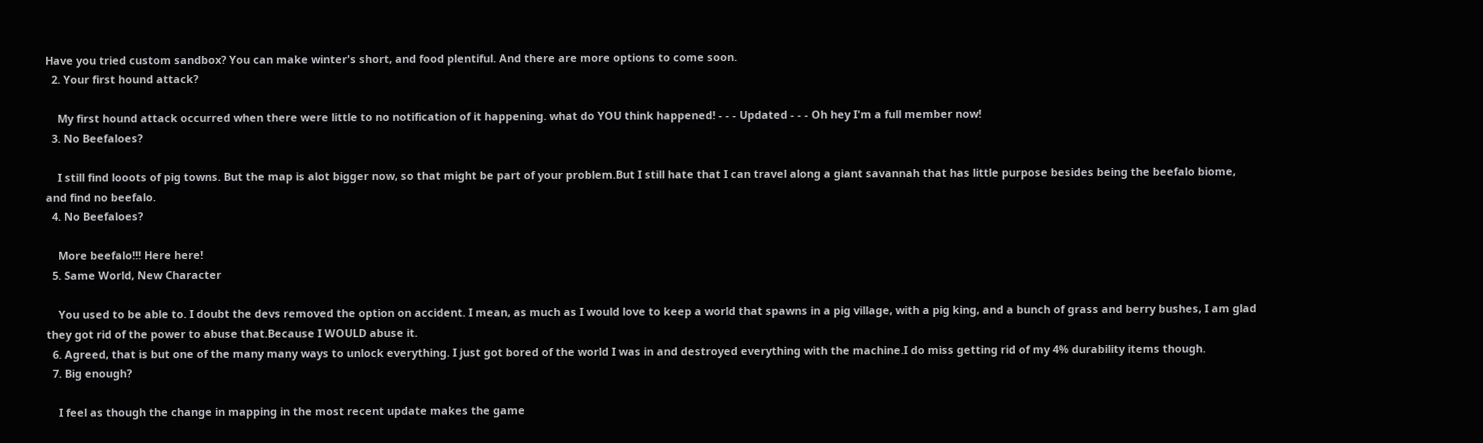Have you tried custom sandbox? You can make winter's short, and food plentiful. And there are more options to come soon.
  2. Your first hound attack?

    My first hound attack occurred when there were little to no notification of it happening. what do YOU think happened! - - - Updated - - - Oh hey I'm a full member now!
  3. No Beefaloes?

    I still find looots of pig towns. But the map is alot bigger now, so that might be part of your problem.But I still hate that I can travel along a giant savannah that has little purpose besides being the beefalo biome, and find no beefalo.
  4. No Beefaloes?

    More beefalo!!! Here here!
  5. Same World, New Character

    You used to be able to. I doubt the devs removed the option on accident. I mean, as much as I would love to keep a world that spawns in a pig village, with a pig king, and a bunch of grass and berry bushes, I am glad they got rid of the power to abuse that.Because I WOULD abuse it.
  6. Agreed, that is but one of the many many ways to unlock everything. I just got bored of the world I was in and destroyed everything with the machine.I do miss getting rid of my 4% durability items though.
  7. Big enough?

    I feel as though the change in mapping in the most recent update makes the game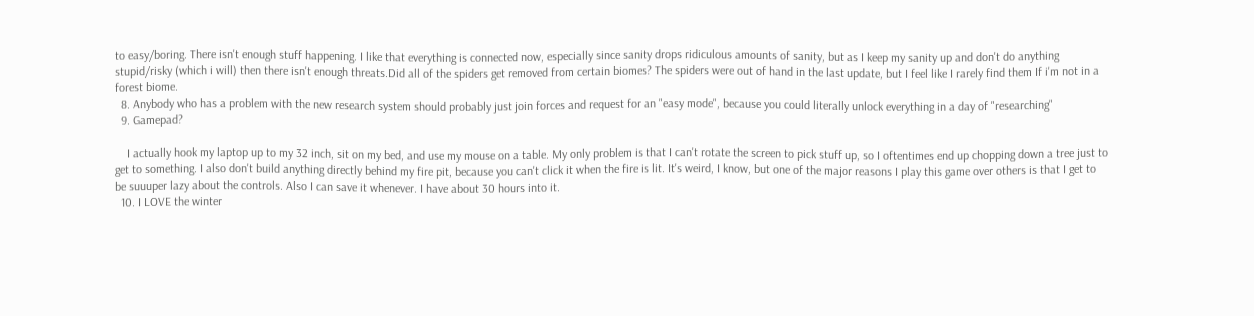to easy/boring. There isn't enough stuff happening. I like that everything is connected now, especially since sanity drops ridiculous amounts of sanity, but as I keep my sanity up and don't do anything stupid/risky (which i will) then there isn't enough threats.Did all of the spiders get removed from certain biomes? The spiders were out of hand in the last update, but I feel like I rarely find them If i'm not in a forest biome.
  8. Anybody who has a problem with the new research system should probably just join forces and request for an "easy mode", because you could literally unlock everything in a day of "researching"
  9. Gamepad?

    I actually hook my laptop up to my 32 inch, sit on my bed, and use my mouse on a table. My only problem is that I can't rotate the screen to pick stuff up, so I oftentimes end up chopping down a tree just to get to something. I also don't build anything directly behind my fire pit, because you can't click it when the fire is lit. It's weird, I know, but one of the major reasons I play this game over others is that I get to be suuuper lazy about the controls. Also I can save it whenever. I have about 30 hours into it.
  10. I LOVE the winter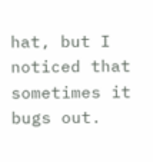hat, but I noticed that sometimes it bugs out.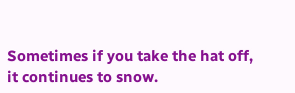Sometimes if you take the hat off, it continues to snow.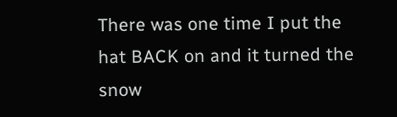There was one time I put the hat BACK on and it turned the snow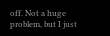off. Not a huge problem, but I just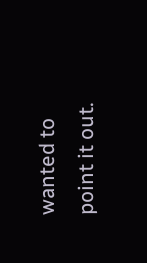wanted to point it out.